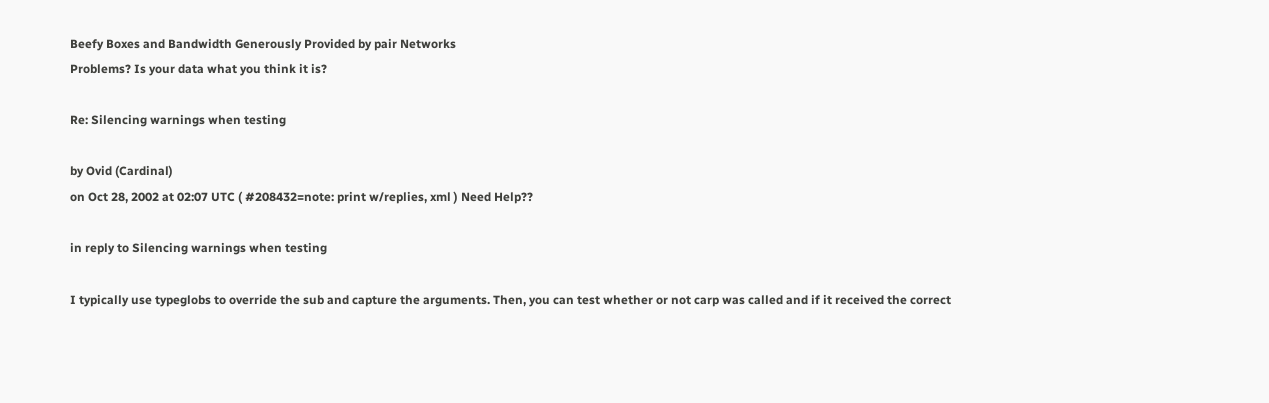Beefy Boxes and Bandwidth Generously Provided by pair Networks
Problems? Is your data what you think it is?

Re: Silencing warnings when testing

by Ovid (Cardinal)
on Oct 28, 2002 at 02:07 UTC ( #208432=note: print w/replies, xml ) Need Help??

in reply to Silencing warnings when testing

I typically use typeglobs to override the sub and capture the arguments. Then, you can test whether or not carp was called and if it received the correct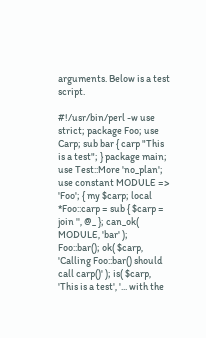arguments. Below is a test script.

#!/usr/bin/perl -w use strict; package Foo; use Carp; sub bar { carp "This is a test"; } package main; use Test::More 'no_plan'; use constant MODULE => 'Foo'; { my $carp; local *Foo::carp = sub { $carp = join '', @_ }; can_ok( MODULE, 'bar' ); Foo::bar(); ok( $carp, 'Calling Foo::bar() should call carp()' ); is( $carp, 'This is a test', '... with the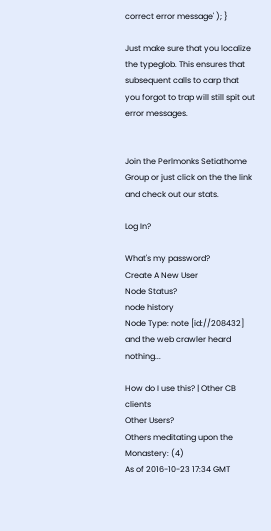correct error message' ); }

Just make sure that you localize the typeglob. This ensures that subsequent calls to carp that you forgot to trap will still spit out error messages.


Join the Perlmonks Setiathome Group or just click on the the link and check out our stats.

Log In?

What's my password?
Create A New User
Node Status?
node history
Node Type: note [id://208432]
and the web crawler heard nothing...

How do I use this? | Other CB clients
Other Users?
Others meditating upon the Monastery: (4)
As of 2016-10-23 17:34 GMT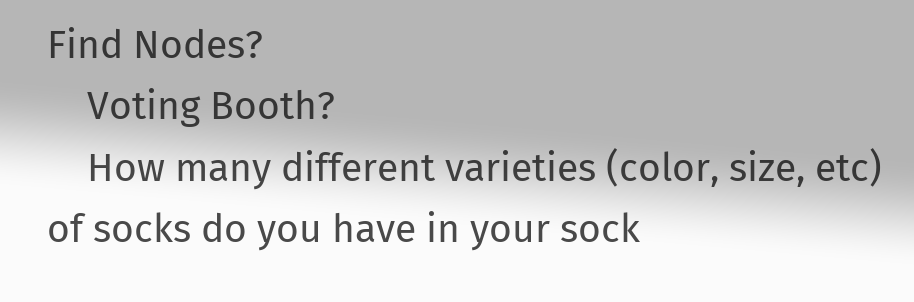Find Nodes?
    Voting Booth?
    How many different varieties (color, size, etc) of socks do you have in your sock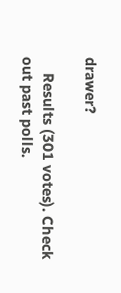drawer?

    Results (301 votes). Check out past polls.